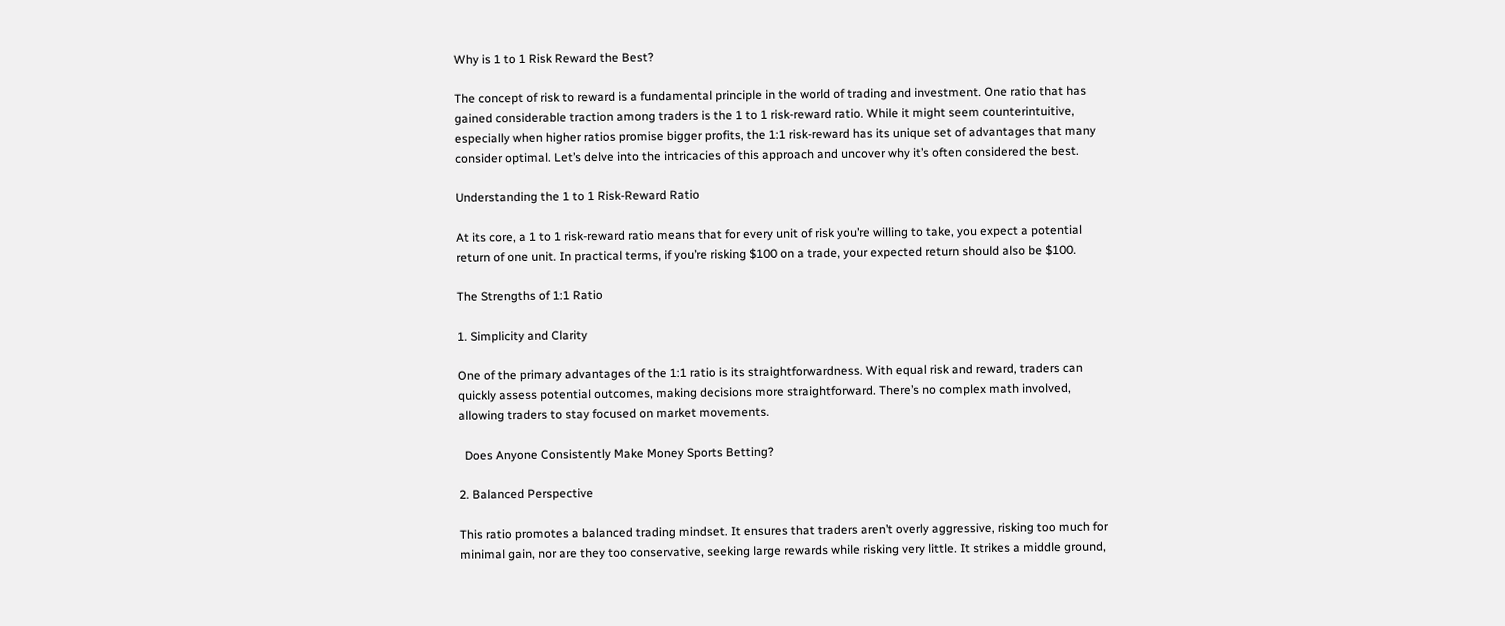Why is 1 to 1 Risk Reward the Best?

The concept of risk to reward is a fundamental principle in the world of trading and investment. One ratio that has gained considerable traction among traders is the 1 to 1 risk-reward ratio. While it might seem counterintuitive, especially when higher ratios promise bigger profits, the 1:1 risk-reward has its unique set of advantages that many consider optimal. Let’s delve into the intricacies of this approach and uncover why it’s often considered the best.

Understanding the 1 to 1 Risk-Reward Ratio

At its core, a 1 to 1 risk-reward ratio means that for every unit of risk you’re willing to take, you expect a potential return of one unit. In practical terms, if you’re risking $100 on a trade, your expected return should also be $100.

The Strengths of 1:1 Ratio

1. Simplicity and Clarity

One of the primary advantages of the 1:1 ratio is its straightforwardness. With equal risk and reward, traders can quickly assess potential outcomes, making decisions more straightforward. There’s no complex math involved, allowing traders to stay focused on market movements.

  Does Anyone Consistently Make Money Sports Betting?

2. Balanced Perspective

This ratio promotes a balanced trading mindset. It ensures that traders aren’t overly aggressive, risking too much for minimal gain, nor are they too conservative, seeking large rewards while risking very little. It strikes a middle ground,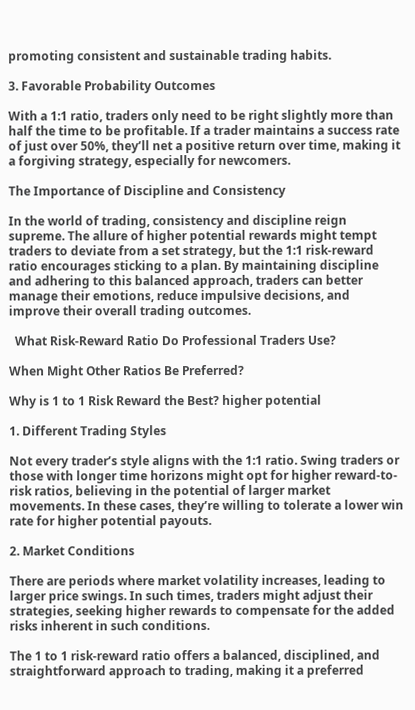promoting consistent and sustainable trading habits.

3. Favorable Probability Outcomes

With a 1:1 ratio, traders only need to be right slightly more than half the time to be profitable. If a trader maintains a success rate of just over 50%, they’ll net a positive return over time, making it a forgiving strategy, especially for newcomers.

The Importance of Discipline and Consistency

In the world of trading, consistency and discipline reign supreme. The allure of higher potential rewards might tempt traders to deviate from a set strategy, but the 1:1 risk-reward ratio encourages sticking to a plan. By maintaining discipline and adhering to this balanced approach, traders can better manage their emotions, reduce impulsive decisions, and improve their overall trading outcomes.

  What Risk-Reward Ratio Do Professional Traders Use?

When Might Other Ratios Be Preferred?

Why is 1 to 1 Risk Reward the Best? higher potential

1. Different Trading Styles

Not every trader’s style aligns with the 1:1 ratio. Swing traders or those with longer time horizons might opt for higher reward-to-risk ratios, believing in the potential of larger market movements. In these cases, they’re willing to tolerate a lower win rate for higher potential payouts.

2. Market Conditions

There are periods where market volatility increases, leading to larger price swings. In such times, traders might adjust their strategies, seeking higher rewards to compensate for the added risks inherent in such conditions.

The 1 to 1 risk-reward ratio offers a balanced, disciplined, and straightforward approach to trading, making it a preferred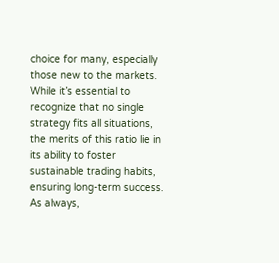choice for many, especially those new to the markets. While it’s essential to recognize that no single strategy fits all situations, the merits of this ratio lie in its ability to foster sustainable trading habits, ensuring long-term success. As always,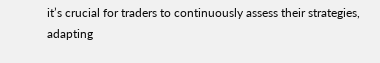it’s crucial for traders to continuously assess their strategies, adapting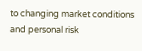to changing market conditions and personal risk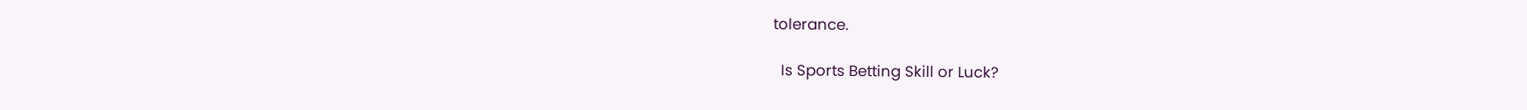tolerance.

  Is Sports Betting Skill or Luck?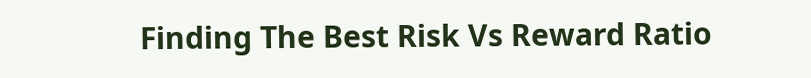Finding The Best Risk Vs Reward Ratio